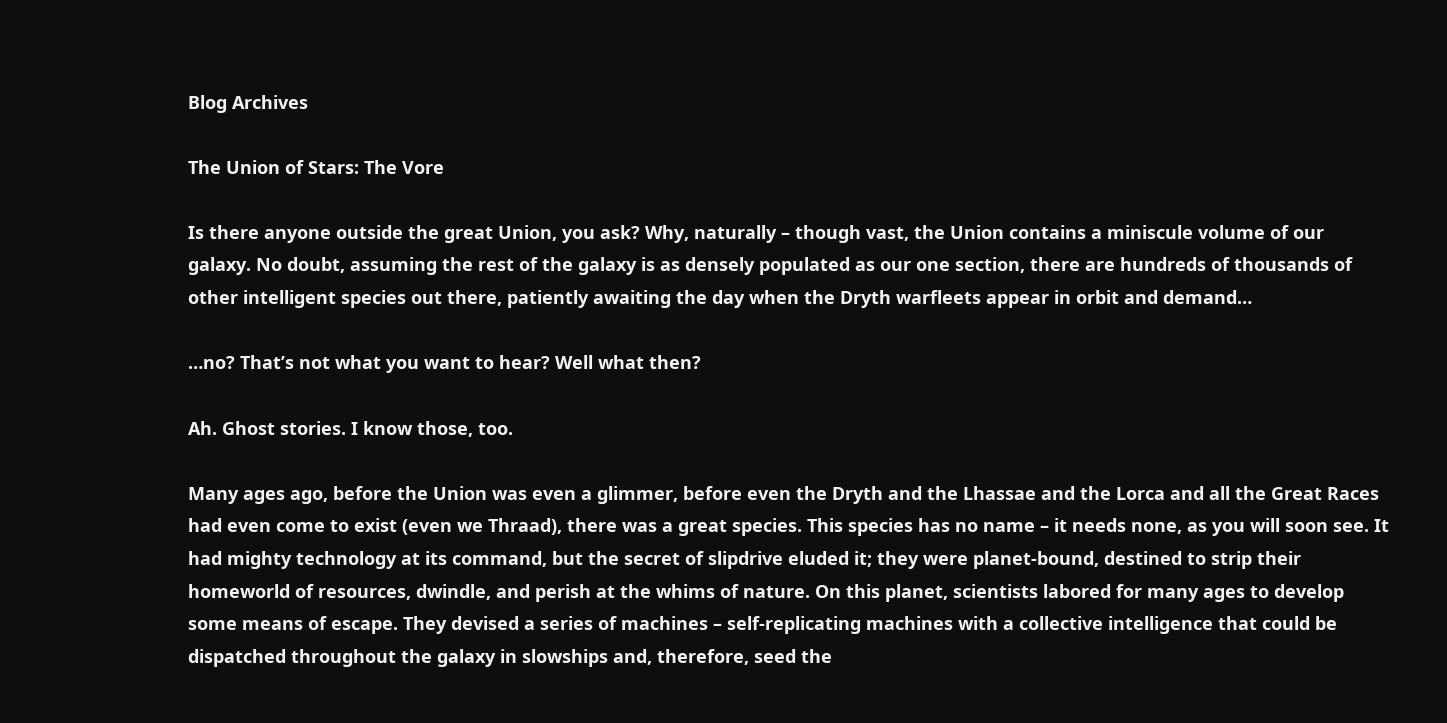Blog Archives

The Union of Stars: The Vore

Is there anyone outside the great Union, you ask? Why, naturally – though vast, the Union contains a miniscule volume of our galaxy. No doubt, assuming the rest of the galaxy is as densely populated as our one section, there are hundreds of thousands of other intelligent species out there, patiently awaiting the day when the Dryth warfleets appear in orbit and demand…

…no? That’s not what you want to hear? Well what then?

Ah. Ghost stories. I know those, too.

Many ages ago, before the Union was even a glimmer, before even the Dryth and the Lhassae and the Lorca and all the Great Races had even come to exist (even we Thraad), there was a great species. This species has no name – it needs none, as you will soon see. It had mighty technology at its command, but the secret of slipdrive eluded it; they were planet-bound, destined to strip their homeworld of resources, dwindle, and perish at the whims of nature. On this planet, scientists labored for many ages to develop some means of escape. They devised a series of machines – self-replicating machines with a collective intelligence that could be dispatched throughout the galaxy in slowships and, therefore, seed the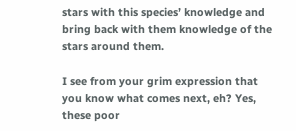stars with this species’ knowledge and bring back with them knowledge of the stars around them.

I see from your grim expression that you know what comes next, eh? Yes, these poor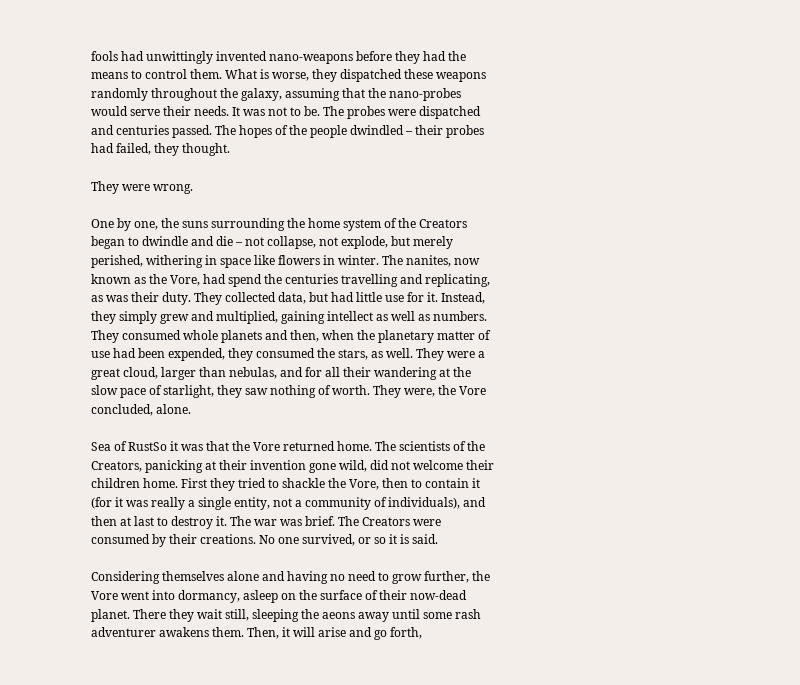fools had unwittingly invented nano-weapons before they had the means to control them. What is worse, they dispatched these weapons randomly throughout the galaxy, assuming that the nano-probes would serve their needs. It was not to be. The probes were dispatched and centuries passed. The hopes of the people dwindled – their probes had failed, they thought.

They were wrong.

One by one, the suns surrounding the home system of the Creators began to dwindle and die – not collapse, not explode, but merely perished, withering in space like flowers in winter. The nanites, now known as the Vore, had spend the centuries travelling and replicating, as was their duty. They collected data, but had little use for it. Instead, they simply grew and multiplied, gaining intellect as well as numbers. They consumed whole planets and then, when the planetary matter of use had been expended, they consumed the stars, as well. They were a great cloud, larger than nebulas, and for all their wandering at the slow pace of starlight, they saw nothing of worth. They were, the Vore concluded, alone.

Sea of RustSo it was that the Vore returned home. The scientists of the Creators, panicking at their invention gone wild, did not welcome their children home. First they tried to shackle the Vore, then to contain it (for it was really a single entity, not a community of individuals), and then at last to destroy it. The war was brief. The Creators were consumed by their creations. No one survived, or so it is said.

Considering themselves alone and having no need to grow further, the Vore went into dormancy, asleep on the surface of their now-dead planet. There they wait still, sleeping the aeons away until some rash adventurer awakens them. Then, it will arise and go forth,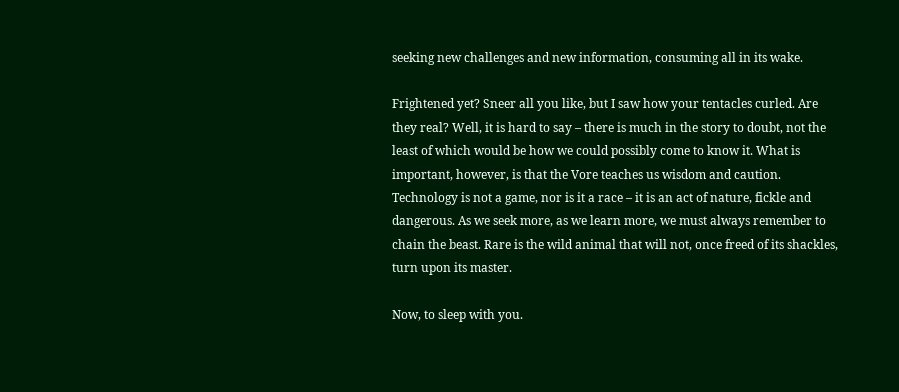seeking new challenges and new information, consuming all in its wake.

Frightened yet? Sneer all you like, but I saw how your tentacles curled. Are they real? Well, it is hard to say – there is much in the story to doubt, not the least of which would be how we could possibly come to know it. What is important, however, is that the Vore teaches us wisdom and caution. Technology is not a game, nor is it a race – it is an act of nature, fickle and dangerous. As we seek more, as we learn more, we must always remember to chain the beast. Rare is the wild animal that will not, once freed of its shackles, turn upon its master.

Now, to sleep with you.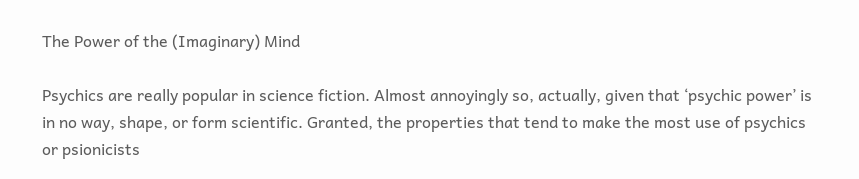The Power of the (Imaginary) Mind

Psychics are really popular in science fiction. Almost annoyingly so, actually, given that ‘psychic power’ is in no way, shape, or form scientific. Granted, the properties that tend to make the most use of psychics or psionicists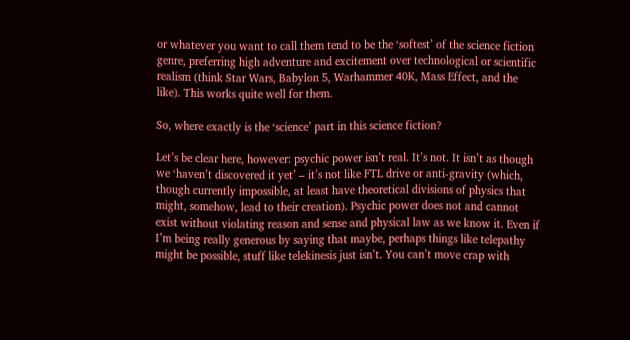or whatever you want to call them tend to be the ‘softest’ of the science fiction genre, preferring high adventure and excitement over technological or scientific realism (think Star Wars, Babylon 5, Warhammer 40K, Mass Effect, and the like). This works quite well for them.

So, where exactly is the ‘science’ part in this science fiction?

Let’s be clear here, however: psychic power isn’t real. It’s not. It isn’t as though we ‘haven’t discovered it yet’ – it’s not like FTL drive or anti-gravity (which, though currently impossible, at least have theoretical divisions of physics that might, somehow, lead to their creation). Psychic power does not and cannot exist without violating reason and sense and physical law as we know it. Even if I’m being really generous by saying that maybe, perhaps things like telepathy might be possible, stuff like telekinesis just isn’t. You can’t move crap with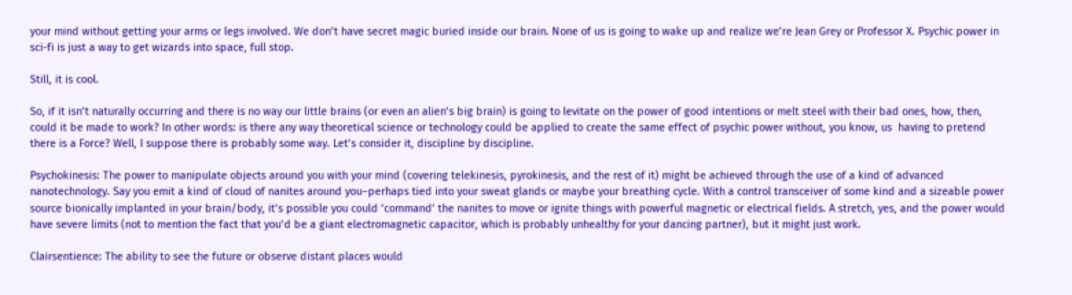your mind without getting your arms or legs involved. We don’t have secret magic buried inside our brain. None of us is going to wake up and realize we’re Jean Grey or Professor X. Psychic power in sci-fi is just a way to get wizards into space, full stop.

Still, it is cool.

So, if it isn’t naturally occurring and there is no way our little brains (or even an alien’s big brain) is going to levitate on the power of good intentions or melt steel with their bad ones, how, then, could it be made to work? In other words: is there any way theoretical science or technology could be applied to create the same effect of psychic power without, you know, us  having to pretend there is a Force? Well, I suppose there is probably some way. Let’s consider it, discipline by discipline.

Psychokinesis: The power to manipulate objects around you with your mind (covering telekinesis, pyrokinesis, and the rest of it) might be achieved through the use of a kind of advanced nanotechnology. Say you emit a kind of cloud of nanites around you–perhaps tied into your sweat glands or maybe your breathing cycle. With a control transceiver of some kind and a sizeable power source bionically implanted in your brain/body, it’s possible you could ‘command’ the nanites to move or ignite things with powerful magnetic or electrical fields. A stretch, yes, and the power would have severe limits (not to mention the fact that you’d be a giant electromagnetic capacitor, which is probably unhealthy for your dancing partner), but it might just work.

Clairsentience: The ability to see the future or observe distant places would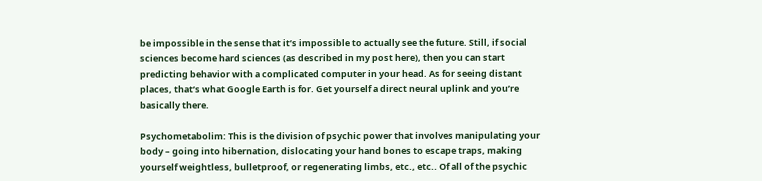be impossible in the sense that it’s impossible to actually see the future. Still, if social sciences become hard sciences (as described in my post here), then you can start predicting behavior with a complicated computer in your head. As for seeing distant places, that’s what Google Earth is for. Get yourself a direct neural uplink and you’re basically there.

Psychometabolim: This is the division of psychic power that involves manipulating your body – going into hibernation, dislocating your hand bones to escape traps, making yourself weightless, bulletproof, or regenerating limbs, etc., etc.. Of all of the psychic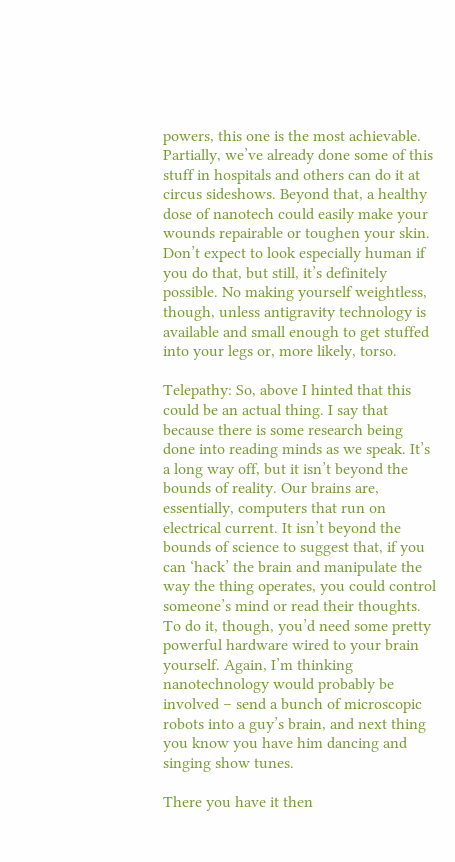powers, this one is the most achievable. Partially, we’ve already done some of this stuff in hospitals and others can do it at circus sideshows. Beyond that, a healthy dose of nanotech could easily make your wounds repairable or toughen your skin. Don’t expect to look especially human if you do that, but still, it’s definitely possible. No making yourself weightless, though, unless antigravity technology is available and small enough to get stuffed into your legs or, more likely, torso.

Telepathy: So, above I hinted that this could be an actual thing. I say that because there is some research being done into reading minds as we speak. It’s a long way off, but it isn’t beyond the bounds of reality. Our brains are, essentially, computers that run on electrical current. It isn’t beyond the bounds of science to suggest that, if you can ‘hack’ the brain and manipulate the way the thing operates, you could control someone’s mind or read their thoughts. To do it, though, you’d need some pretty powerful hardware wired to your brain yourself. Again, I’m thinking nanotechnology would probably be involved – send a bunch of microscopic robots into a guy’s brain, and next thing you know you have him dancing and singing show tunes.

There you have it then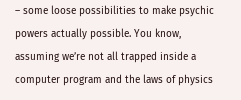– some loose possibilities to make psychic powers actually possible. You know, assuming we’re not all trapped inside a computer program and the laws of physics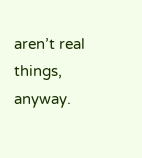aren’t real things, anyway.